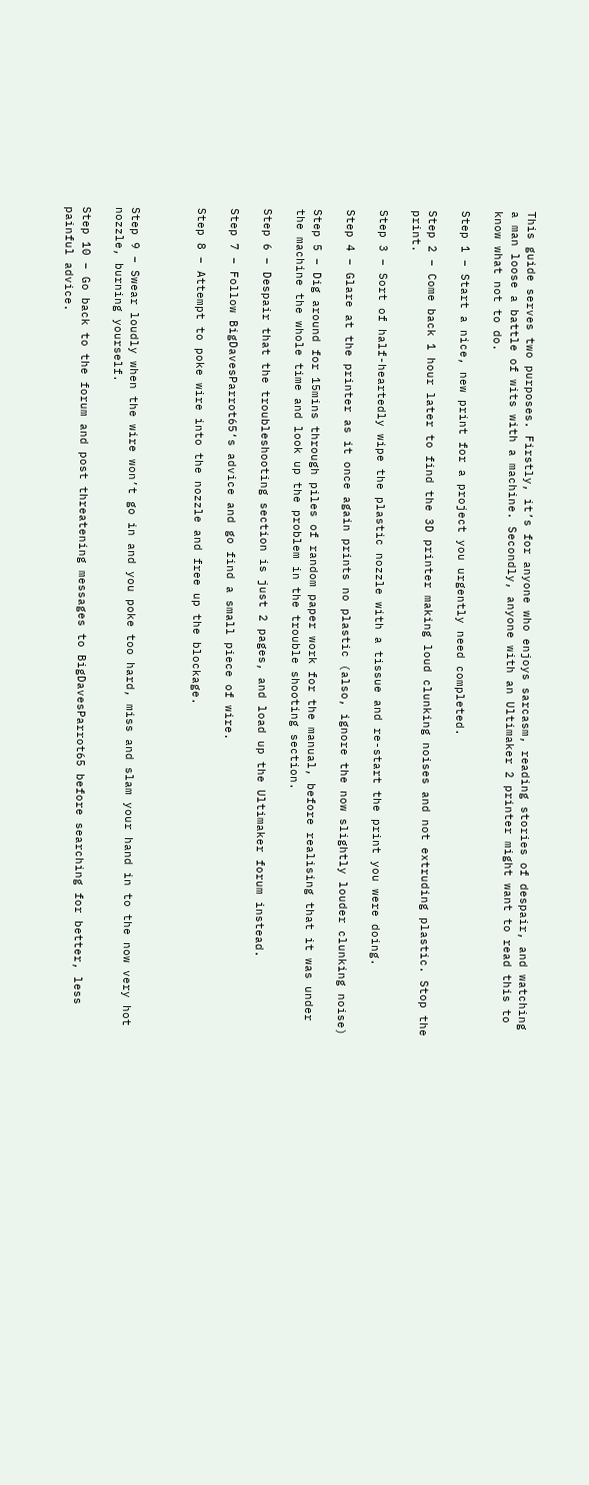This guide serves two purposes. Firstly, it’s for anyone who enjoys sarcasm, reading stories of despair, and watching a man loose a battle of wits with a machine. Secondly, anyone with an Ultimaker 2 printer might want to read this to know what not to do.

Step 1 – Start a nice, new print for a project you urgently need completed.

Step 2 – Come back 1 hour later to find the 3D printer making loud clunking noises and not extruding plastic. Stop the print.

Step 3 – Sort of half-heartedly wipe the plastic nozzle with a tissue and re-start the print you were doing.

Step 4 – Glare at the printer as it once again prints no plastic (also, ignore the now slightly louder clunking noise)

Step 5 – Dig around for 15mins through piles of random paper work for the manual, before realising that it was under the machine the whole time and look up the problem in the trouble shooting section.

Step 6 – Despair that the troubleshooting section is just 2 pages, and load up the Ultimaker forum instead.

Step 7 – Follow BigDavesParrot65‘s advice and go find a small piece of wire.

Step 8 – Attempt to poke wire into the nozzle and free up the blockage.



Step 9 – Swear loudly when the wire won’t go in and you poke too hard, miss and slam your hand in to the now very hot nozzle, burning yourself.

Step 10 – Go back to the forum and post threatening messages to BigDavesParrot65 before searching for better, less painful advice.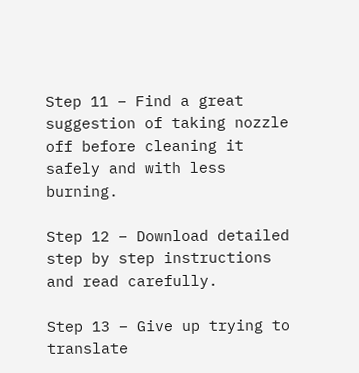Step 11 – Find a great suggestion of taking nozzle off before cleaning it safely and with less burning.

Step 12 – Download detailed step by step instructions and read carefully.

Step 13 – Give up trying to translate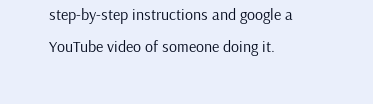step-by-step instructions and google a YouTube video of someone doing it.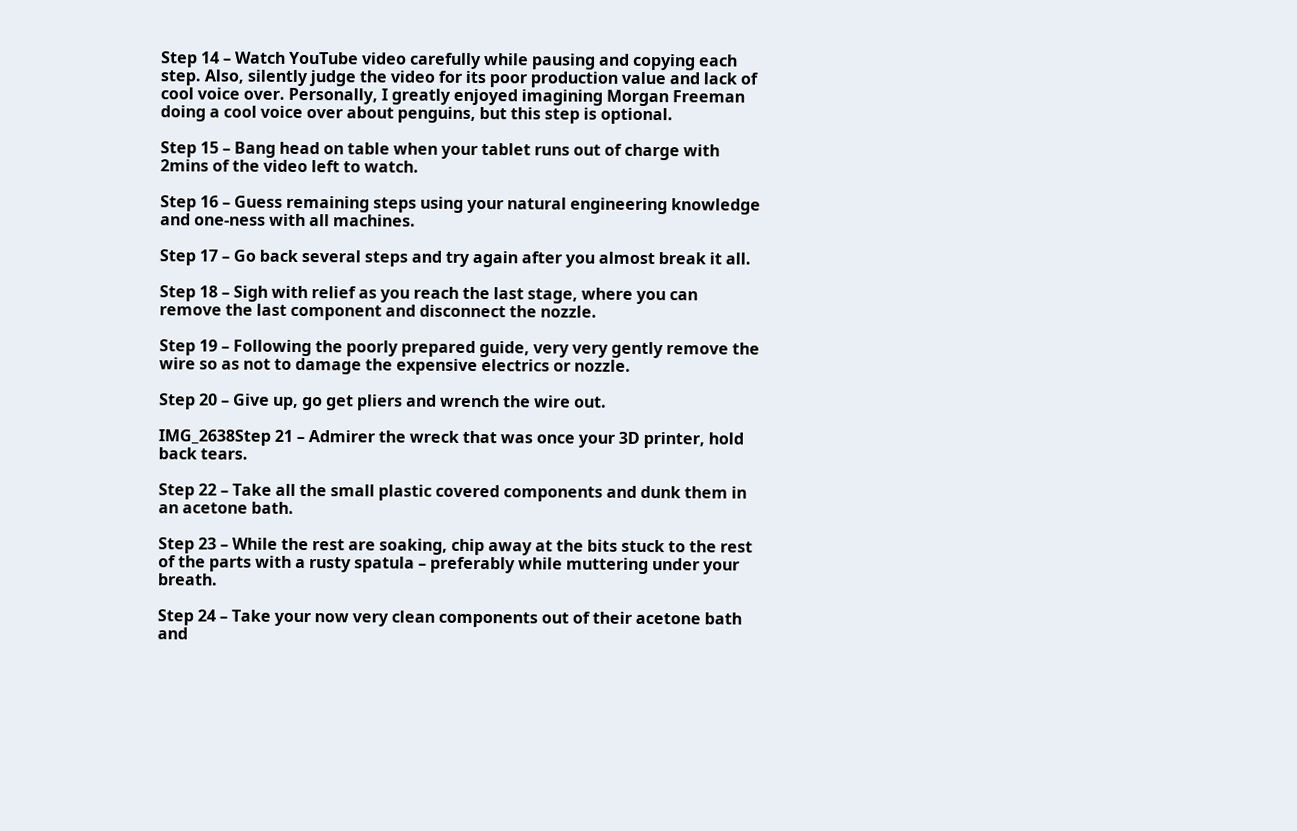Step 14 – Watch YouTube video carefully while pausing and copying each step. Also, silently judge the video for its poor production value and lack of cool voice over. Personally, I greatly enjoyed imagining Morgan Freeman doing a cool voice over about penguins, but this step is optional.

Step 15 – Bang head on table when your tablet runs out of charge with 2mins of the video left to watch.

Step 16 – Guess remaining steps using your natural engineering knowledge and one-ness with all machines.

Step 17 – Go back several steps and try again after you almost break it all.

Step 18 – Sigh with relief as you reach the last stage, where you can remove the last component and disconnect the nozzle.

Step 19 – Following the poorly prepared guide, very very gently remove the wire so as not to damage the expensive electrics or nozzle.

Step 20 – Give up, go get pliers and wrench the wire out.

IMG_2638Step 21 – Admirer the wreck that was once your 3D printer, hold back tears.

Step 22 – Take all the small plastic covered components and dunk them in an acetone bath.

Step 23 – While the rest are soaking, chip away at the bits stuck to the rest of the parts with a rusty spatula – preferably while muttering under your breath.

Step 24 – Take your now very clean components out of their acetone bath and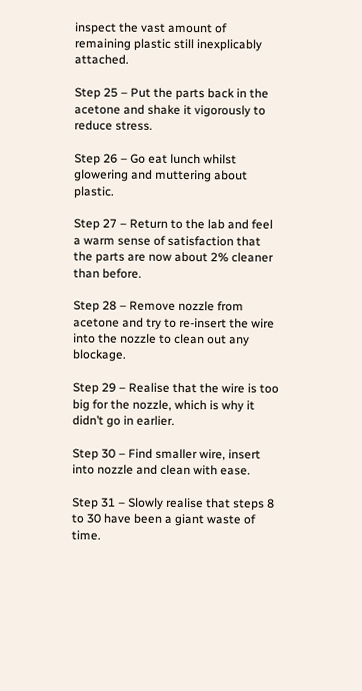inspect the vast amount of remaining plastic still inexplicably attached.

Step 25 – Put the parts back in the acetone and shake it vigorously to reduce stress.

Step 26 – Go eat lunch whilst glowering and muttering about plastic.

Step 27 – Return to the lab and feel a warm sense of satisfaction that the parts are now about 2% cleaner than before.

Step 28 – Remove nozzle from acetone and try to re-insert the wire into the nozzle to clean out any blockage.

Step 29 – Realise that the wire is too big for the nozzle, which is why it didn’t go in earlier.

Step 30 – Find smaller wire, insert into nozzle and clean with ease.

Step 31 – Slowly realise that steps 8 to 30 have been a giant waste of time.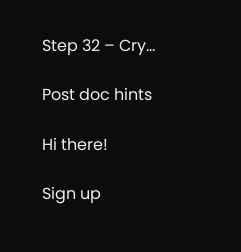Step 32 – Cry…

Post doc hints

Hi there!

Sign up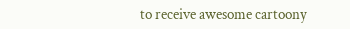to receive awesome cartoony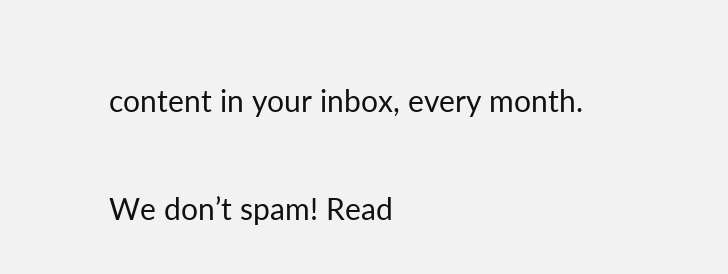content in your inbox, every month.

We don’t spam! Read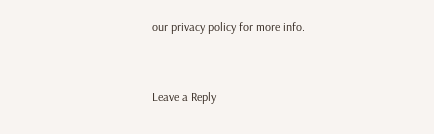our privacy policy for more info.


Leave a Reply